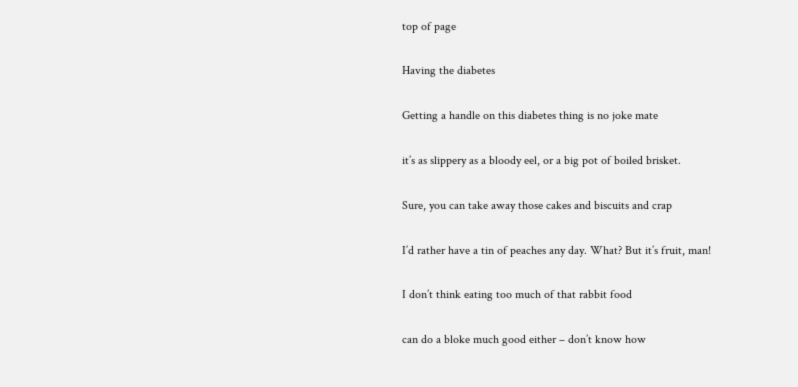top of page

Having the diabetes

Getting a handle on this diabetes thing is no joke mate

it’s as slippery as a bloody eel, or a big pot of boiled brisket.

Sure, you can take away those cakes and biscuits and crap

I’d rather have a tin of peaches any day. What? But it’s fruit, man!

I don’t think eating too much of that rabbit food

can do a bloke much good either – don’t know how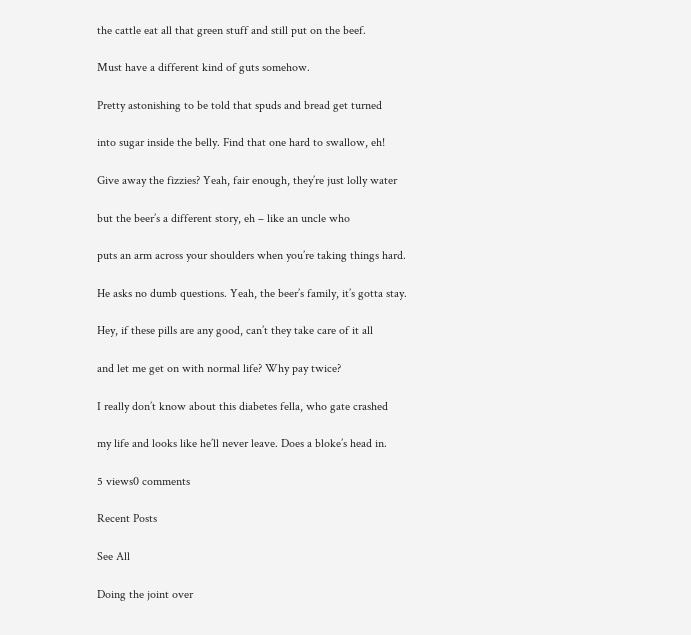the cattle eat all that green stuff and still put on the beef.

Must have a different kind of guts somehow.

Pretty astonishing to be told that spuds and bread get turned

into sugar inside the belly. Find that one hard to swallow, eh!

Give away the fizzies? Yeah, fair enough, they’re just lolly water

but the beer’s a different story, eh – like an uncle who

puts an arm across your shoulders when you’re taking things hard.

He asks no dumb questions. Yeah, the beer’s family, it’s gotta stay.

Hey, if these pills are any good, can’t they take care of it all

and let me get on with normal life? Why pay twice?

I really don’t know about this diabetes fella, who gate crashed

my life and looks like he’ll never leave. Does a bloke’s head in.

5 views0 comments

Recent Posts

See All

Doing the joint over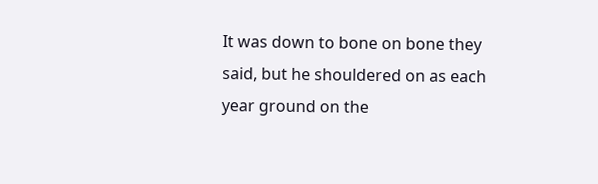It was down to bone on bone they said, but he shouldered on as each year ground on the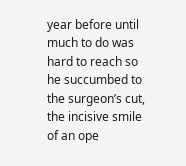year before until much to do was hard to reach so he succumbed to the surgeon’s cut, the incisive smile of an ope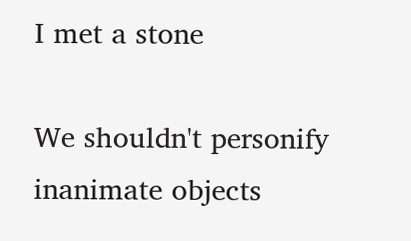I met a stone

We shouldn't personify inanimate objects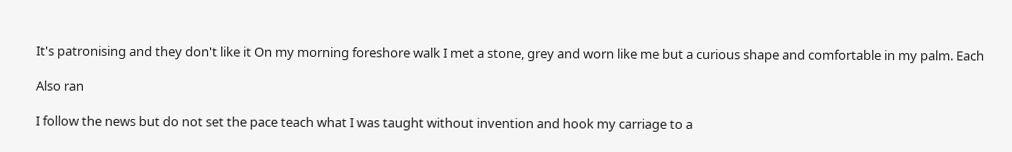It's patronising and they don't like it On my morning foreshore walk I met a stone, grey and worn like me but a curious shape and comfortable in my palm. Each

Also ran

I follow the news but do not set the pace teach what I was taught without invention and hook my carriage to a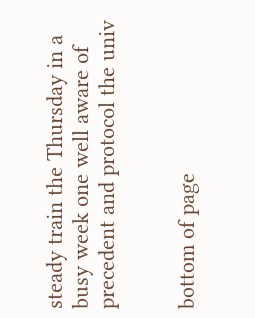steady train the Thursday in a busy week one well aware of precedent and protocol the univ


bottom of page